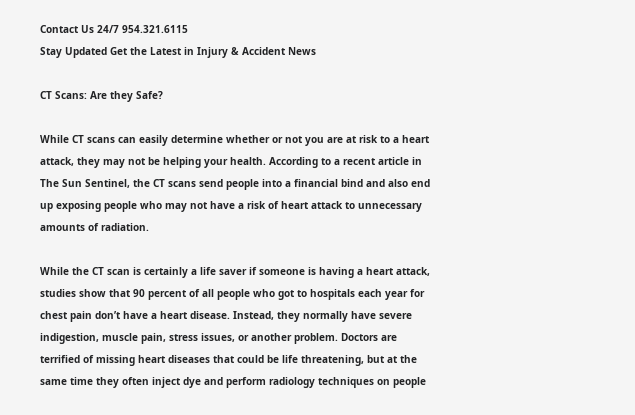Contact Us 24/7 954.321.6115
Stay Updated Get the Latest in Injury & Accident News

CT Scans: Are they Safe?

While CT scans can easily determine whether or not you are at risk to a heart attack, they may not be helping your health. According to a recent article in The Sun Sentinel, the CT scans send people into a financial bind and also end up exposing people who may not have a risk of heart attack to unnecessary amounts of radiation.

While the CT scan is certainly a life saver if someone is having a heart attack, studies show that 90 percent of all people who got to hospitals each year for chest pain don’t have a heart disease. Instead, they normally have severe indigestion, muscle pain, stress issues, or another problem. Doctors are terrified of missing heart diseases that could be life threatening, but at the same time they often inject dye and perform radiology techniques on people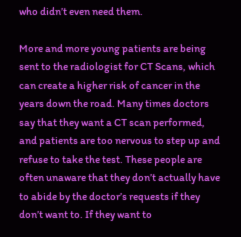who didn’t even need them.

More and more young patients are being sent to the radiologist for CT Scans, which can create a higher risk of cancer in the years down the road. Many times doctors say that they want a CT scan performed, and patients are too nervous to step up and refuse to take the test. These people are often unaware that they don’t actually have to abide by the doctor’s requests if they don’t want to. If they want to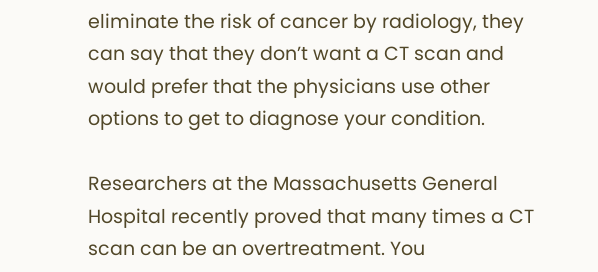eliminate the risk of cancer by radiology, they can say that they don’t want a CT scan and would prefer that the physicians use other options to get to diagnose your condition.

Researchers at the Massachusetts General Hospital recently proved that many times a CT scan can be an overtreatment. You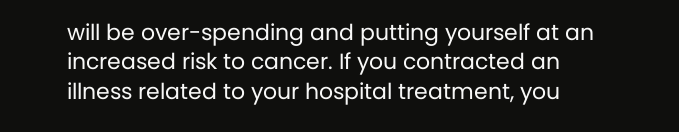will be over-spending and putting yourself at an increased risk to cancer. If you contracted an illness related to your hospital treatment, you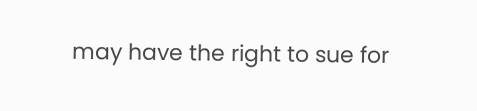may have the right to sue for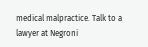medical malpractice. Talk to a lawyer at Negroni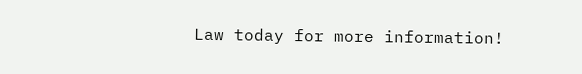Law today for more information!